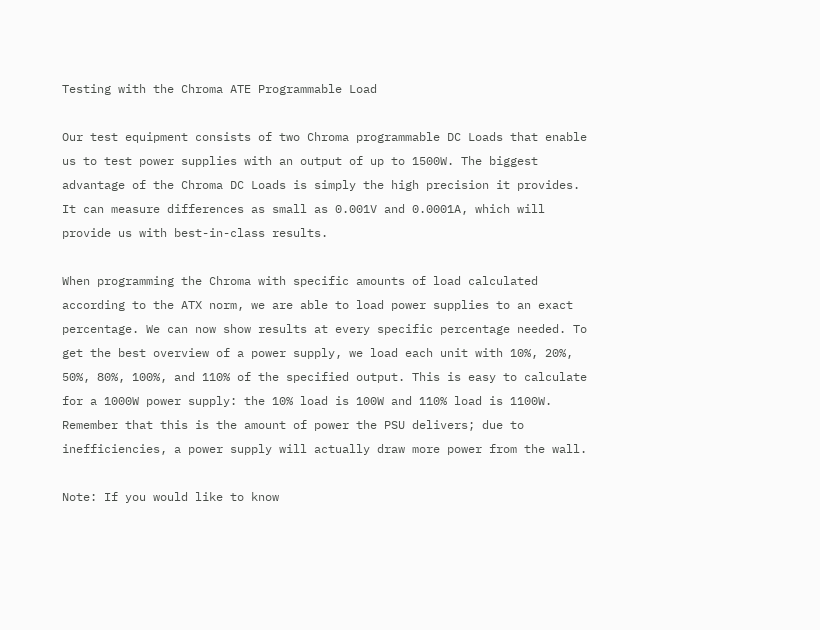Testing with the Chroma ATE Programmable Load

Our test equipment consists of two Chroma programmable DC Loads that enable us to test power supplies with an output of up to 1500W. The biggest advantage of the Chroma DC Loads is simply the high precision it provides. It can measure differences as small as 0.001V and 0.0001A, which will provide us with best-in-class results.

When programming the Chroma with specific amounts of load calculated according to the ATX norm, we are able to load power supplies to an exact percentage. We can now show results at every specific percentage needed. To get the best overview of a power supply, we load each unit with 10%, 20%, 50%, 80%, 100%, and 110% of the specified output. This is easy to calculate for a 1000W power supply: the 10% load is 100W and 110% load is 1100W. Remember that this is the amount of power the PSU delivers; due to inefficiencies, a power supply will actually draw more power from the wall.

Note: If you would like to know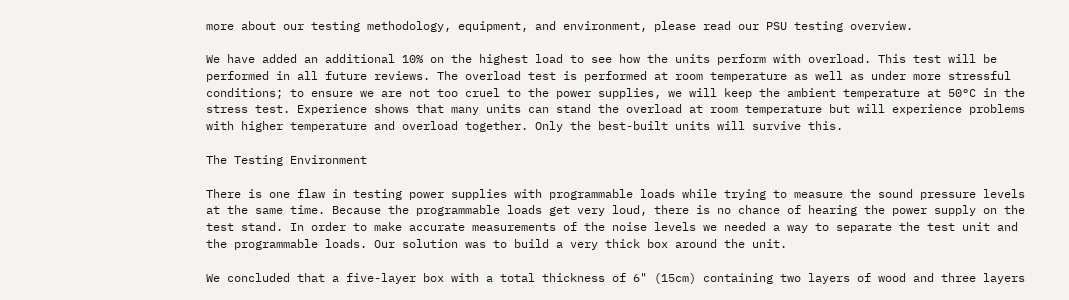more about our testing methodology, equipment, and environment, please read our PSU testing overview.

We have added an additional 10% on the highest load to see how the units perform with overload. This test will be performed in all future reviews. The overload test is performed at room temperature as well as under more stressful conditions; to ensure we are not too cruel to the power supplies, we will keep the ambient temperature at 50°C in the stress test. Experience shows that many units can stand the overload at room temperature but will experience problems with higher temperature and overload together. Only the best-built units will survive this.

The Testing Environment

There is one flaw in testing power supplies with programmable loads while trying to measure the sound pressure levels at the same time. Because the programmable loads get very loud, there is no chance of hearing the power supply on the test stand. In order to make accurate measurements of the noise levels we needed a way to separate the test unit and the programmable loads. Our solution was to build a very thick box around the unit.

We concluded that a five-layer box with a total thickness of 6" (15cm) containing two layers of wood and three layers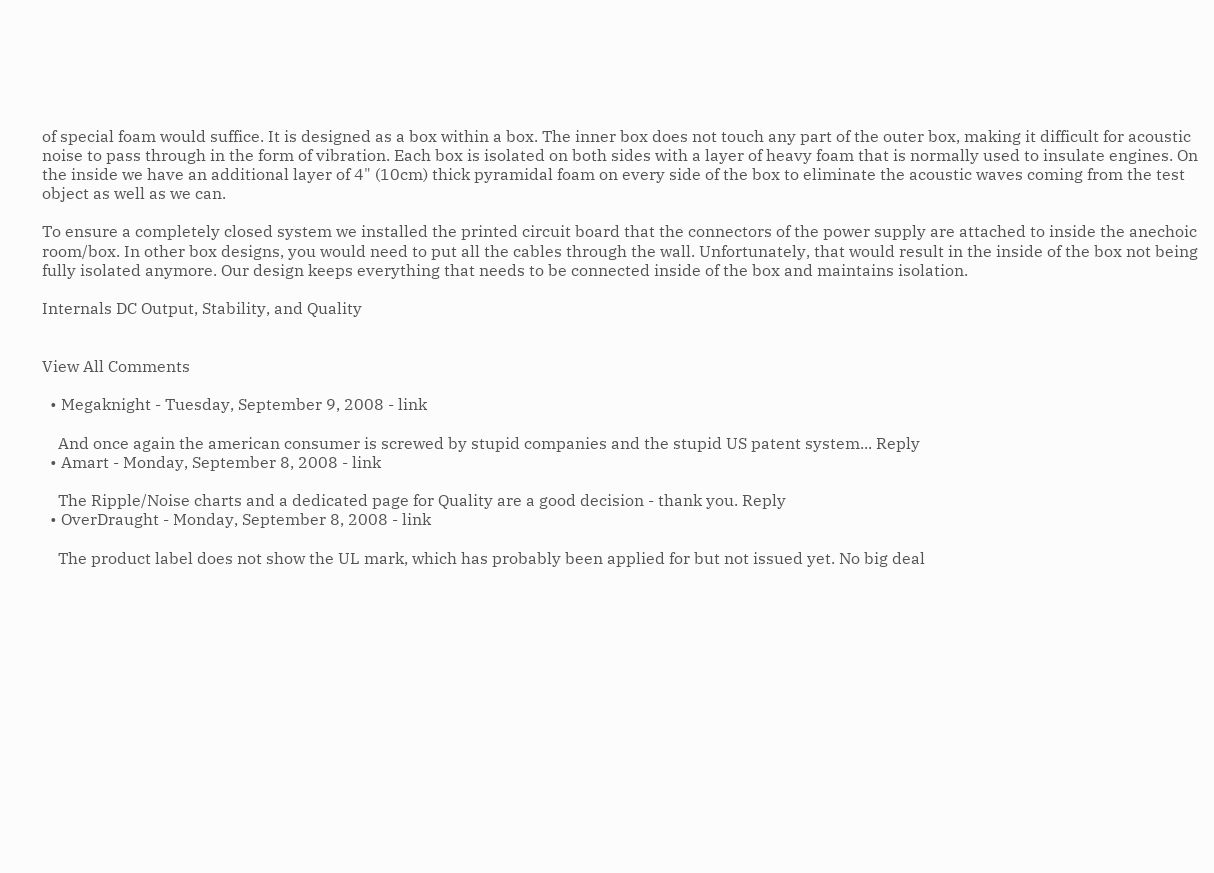of special foam would suffice. It is designed as a box within a box. The inner box does not touch any part of the outer box, making it difficult for acoustic noise to pass through in the form of vibration. Each box is isolated on both sides with a layer of heavy foam that is normally used to insulate engines. On the inside we have an additional layer of 4" (10cm) thick pyramidal foam on every side of the box to eliminate the acoustic waves coming from the test object as well as we can.

To ensure a completely closed system we installed the printed circuit board that the connectors of the power supply are attached to inside the anechoic room/box. In other box designs, you would need to put all the cables through the wall. Unfortunately, that would result in the inside of the box not being fully isolated anymore. Our design keeps everything that needs to be connected inside of the box and maintains isolation.

Internals DC Output, Stability, and Quality


View All Comments

  • Megaknight - Tuesday, September 9, 2008 - link

    And once again the american consumer is screwed by stupid companies and the stupid US patent system... Reply
  • Amart - Monday, September 8, 2008 - link

    The Ripple/Noise charts and a dedicated page for Quality are a good decision - thank you. Reply
  • OverDraught - Monday, September 8, 2008 - link

    The product label does not show the UL mark, which has probably been applied for but not issued yet. No big deal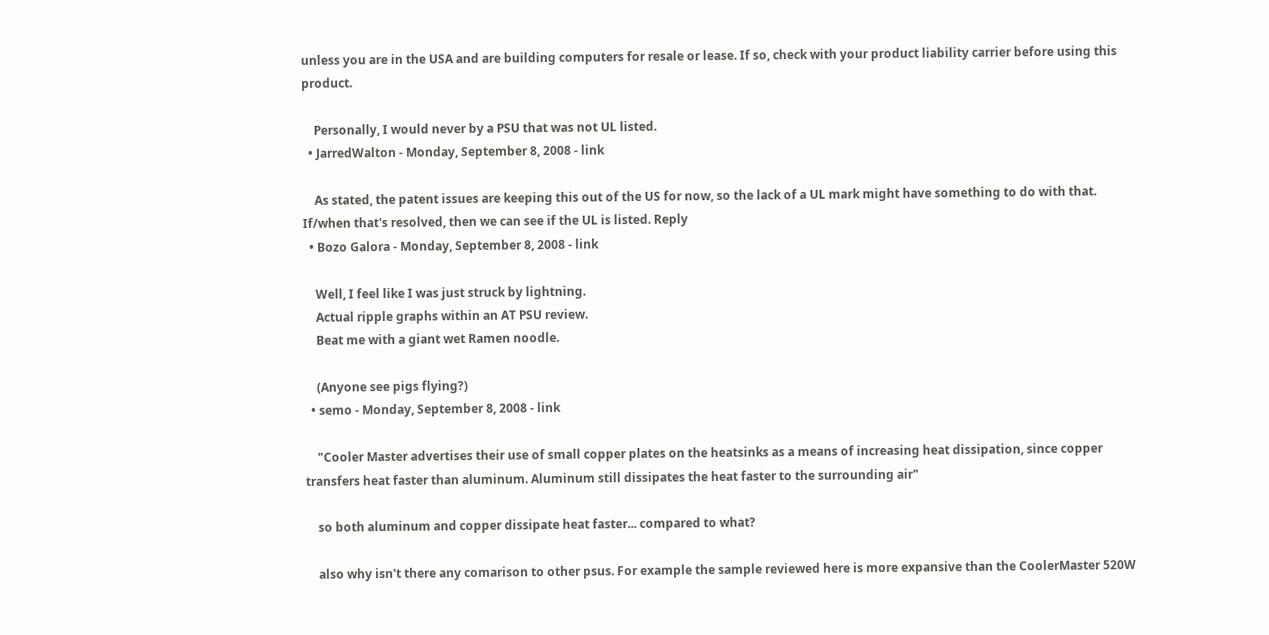unless you are in the USA and are building computers for resale or lease. If so, check with your product liability carrier before using this product.

    Personally, I would never by a PSU that was not UL listed.
  • JarredWalton - Monday, September 8, 2008 - link

    As stated, the patent issues are keeping this out of the US for now, so the lack of a UL mark might have something to do with that. If/when that's resolved, then we can see if the UL is listed. Reply
  • Bozo Galora - Monday, September 8, 2008 - link

    Well, I feel like I was just struck by lightning.
    Actual ripple graphs within an AT PSU review.
    Beat me with a giant wet Ramen noodle.

    (Anyone see pigs flying?)
  • semo - Monday, September 8, 2008 - link

    "Cooler Master advertises their use of small copper plates on the heatsinks as a means of increasing heat dissipation, since copper transfers heat faster than aluminum. Aluminum still dissipates the heat faster to the surrounding air"

    so both aluminum and copper dissipate heat faster... compared to what?

    also why isn't there any comarison to other psus. For example the sample reviewed here is more expansive than the CoolerMaster 520W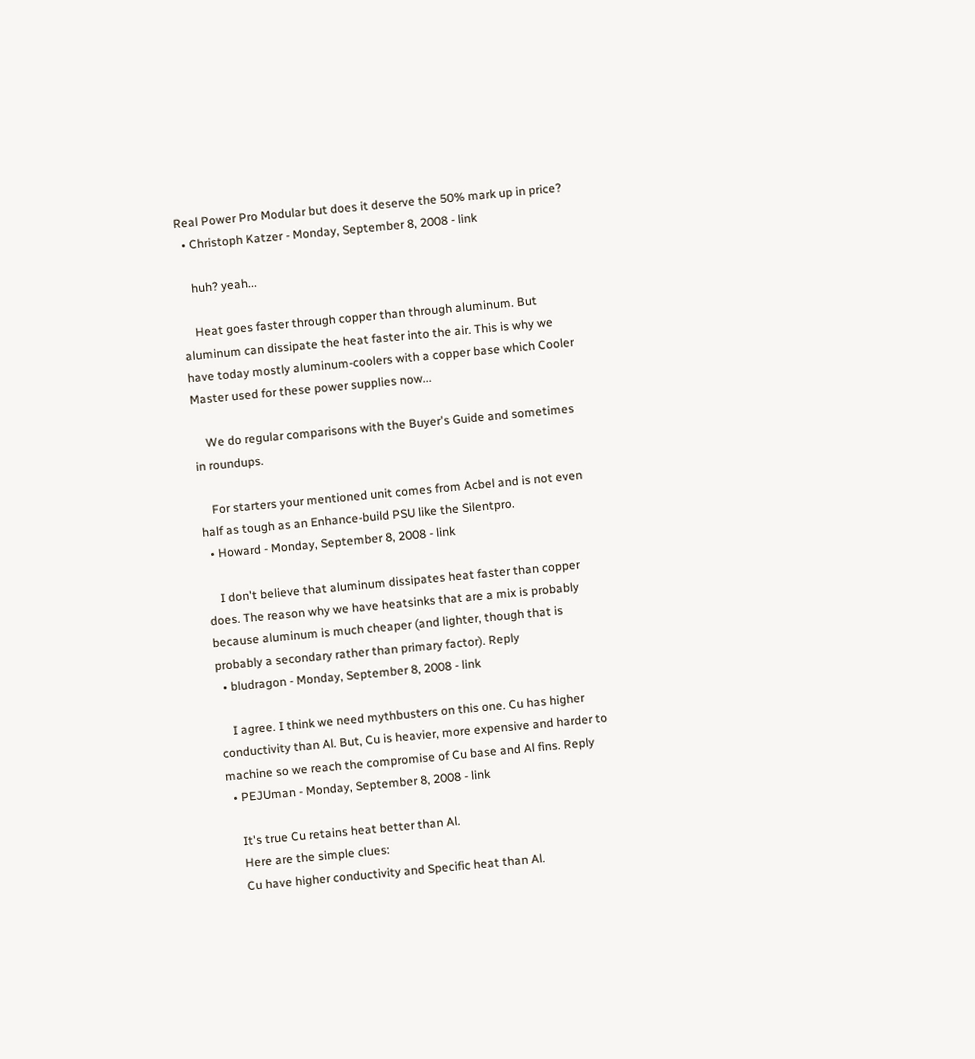Real Power Pro Modular but does it deserve the 50% mark up in price?
  • Christoph Katzer - Monday, September 8, 2008 - link

    huh? yeah...

    Heat goes faster through copper than through aluminum. But aluminum can dissipate the heat faster into the air. This is why we have today mostly aluminum-coolers with a copper base which Cooler Master used for these power supplies now...

    We do regular comparisons with the Buyer's Guide and sometimes in roundups.

    For starters your mentioned unit comes from Acbel and is not even half as tough as an Enhance-build PSU like the Silentpro.
  • Howard - Monday, September 8, 2008 - link

    I don't believe that aluminum dissipates heat faster than copper does. The reason why we have heatsinks that are a mix is probably because aluminum is much cheaper (and lighter, though that is probably a secondary rather than primary factor). Reply
  • bludragon - Monday, September 8, 2008 - link

    I agree. I think we need mythbusters on this one. Cu has higher conductivity than Al. But, Cu is heavier, more expensive and harder to machine so we reach the compromise of Cu base and Al fins. Reply
  • PEJUman - Monday, September 8, 2008 - link

    It's true Cu retains heat better than Al.
    Here are the simple clues:
    Cu have higher conductivity and Specific heat than Al.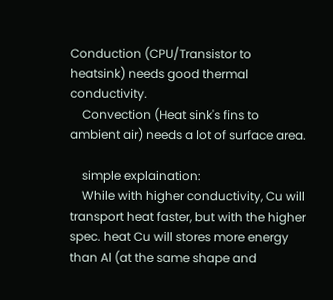Conduction (CPU/Transistor to heatsink) needs good thermal conductivity.
    Convection (Heat sink's fins to ambient air) needs a lot of surface area.

    simple explaination:
    While with higher conductivity, Cu will transport heat faster, but with the higher spec. heat Cu will stores more energy than Al (at the same shape and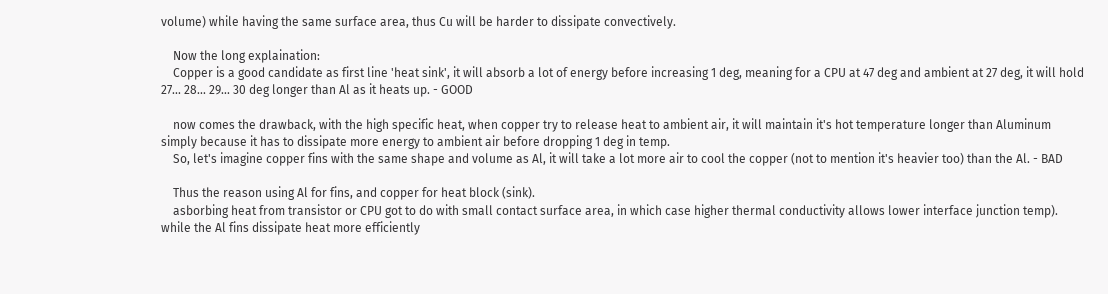volume) while having the same surface area, thus Cu will be harder to dissipate convectively.

    Now the long explaination:
    Copper is a good candidate as first line 'heat sink', it will absorb a lot of energy before increasing 1 deg, meaning for a CPU at 47 deg and ambient at 27 deg, it will hold 27... 28... 29... 30 deg longer than Al as it heats up. - GOOD

    now comes the drawback, with the high specific heat, when copper try to release heat to ambient air, it will maintain it's hot temperature longer than Aluminum simply because it has to dissipate more energy to ambient air before dropping 1 deg in temp.
    So, let's imagine copper fins with the same shape and volume as Al, it will take a lot more air to cool the copper (not to mention it's heavier too) than the Al. - BAD

    Thus the reason using Al for fins, and copper for heat block (sink).
    asborbing heat from transistor or CPU got to do with small contact surface area, in which case higher thermal conductivity allows lower interface junction temp). while the Al fins dissipate heat more efficiently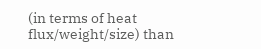(in terms of heat flux/weight/size) than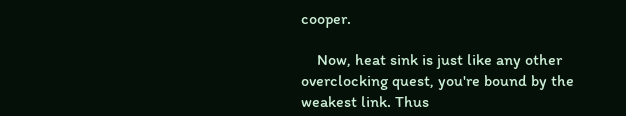cooper.

    Now, heat sink is just like any other overclocking quest, you're bound by the weakest link. Thus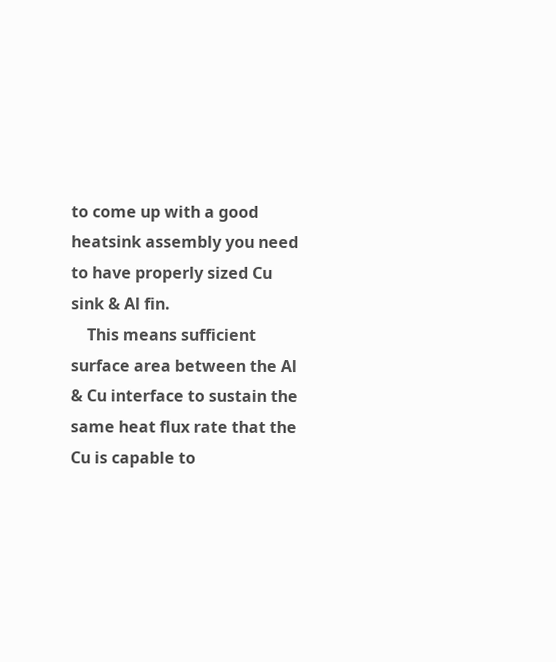to come up with a good heatsink assembly you need to have properly sized Cu sink & Al fin.
    This means sufficient surface area between the Al & Cu interface to sustain the same heat flux rate that the Cu is capable to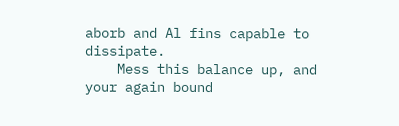aborb and Al fins capable to dissipate.
    Mess this balance up, and your again bound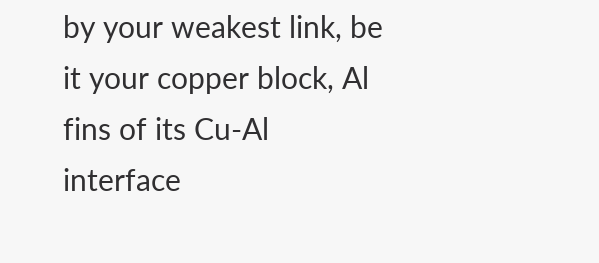by your weakest link, be it your copper block, Al fins of its Cu-Al interface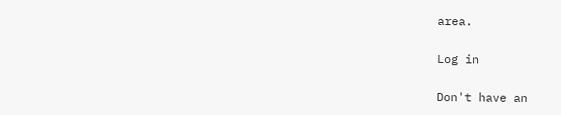area.

Log in

Don't have an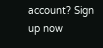account? Sign up now